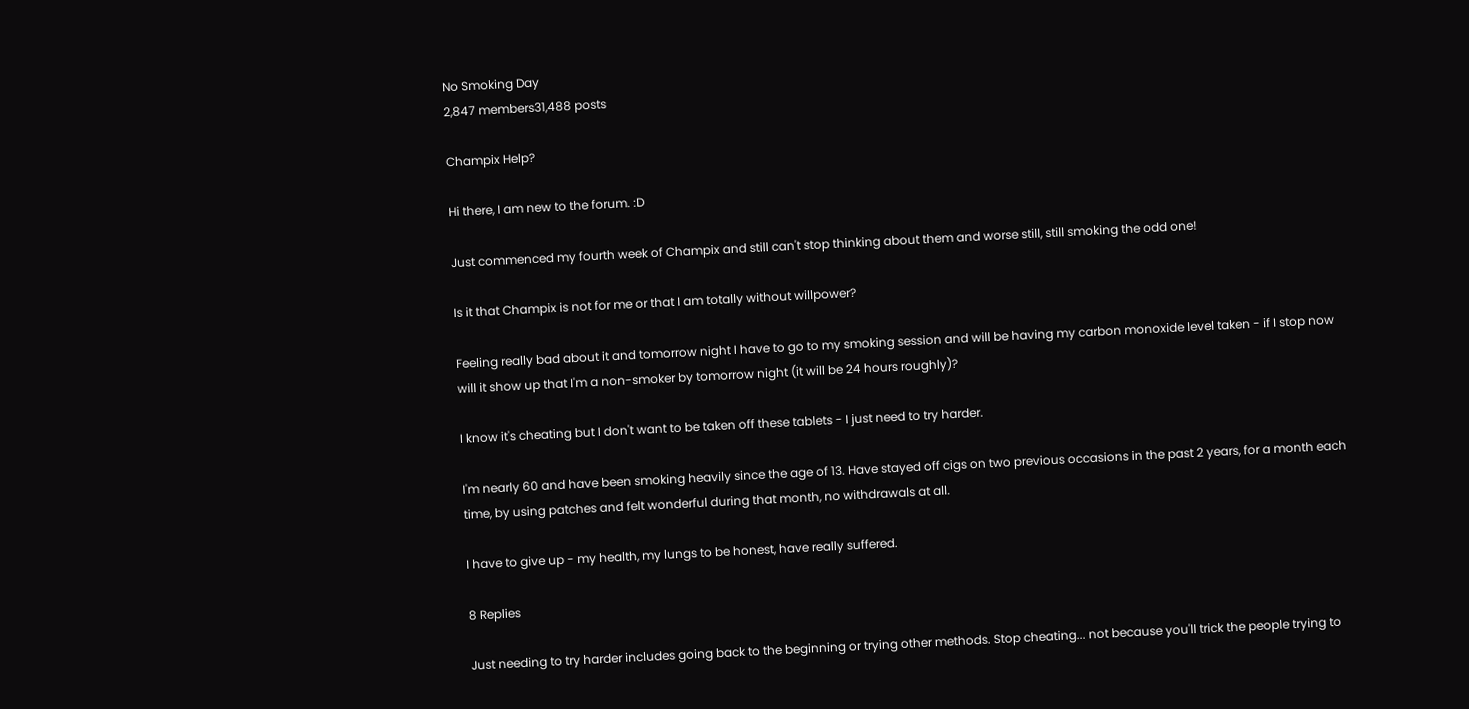No Smoking Day
2,847 members31,488 posts

Champix Help?

Hi there, I am new to the forum. :D

Just commenced my fourth week of Champix and still can't stop thinking about them and worse still, still smoking the odd one!

Is it that Champix is not for me or that I am totally without willpower?

Feeling really bad about it and tomorrow night I have to go to my smoking session and will be having my carbon monoxide level taken - if I stop now will it show up that I'm a non-smoker by tomorrow night (it will be 24 hours roughly)?

I know it's cheating but I don't want to be taken off these tablets - I just need to try harder.

I'm nearly 60 and have been smoking heavily since the age of 13. Have stayed off cigs on two previous occasions in the past 2 years, for a month each time, by using patches and felt wonderful during that month, no withdrawals at all.

I have to give up - my health, my lungs to be honest, have really suffered.

8 Replies

Just needing to try harder includes going back to the beginning or trying other methods. Stop cheating... not because you'll trick the people trying to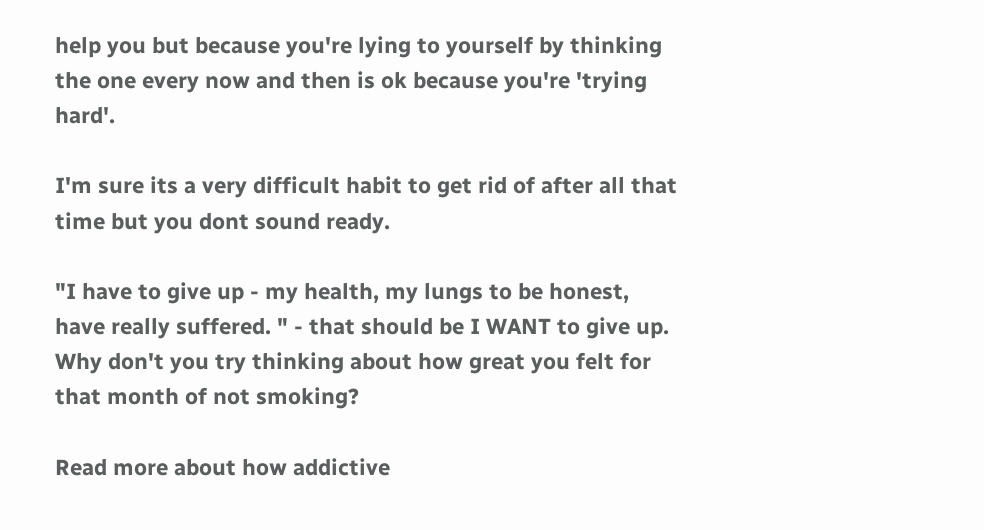help you but because you're lying to yourself by thinking the one every now and then is ok because you're 'trying hard'.

I'm sure its a very difficult habit to get rid of after all that time but you dont sound ready.

"I have to give up - my health, my lungs to be honest, have really suffered. " - that should be I WANT to give up. Why don't you try thinking about how great you felt for that month of not smoking?

Read more about how addictive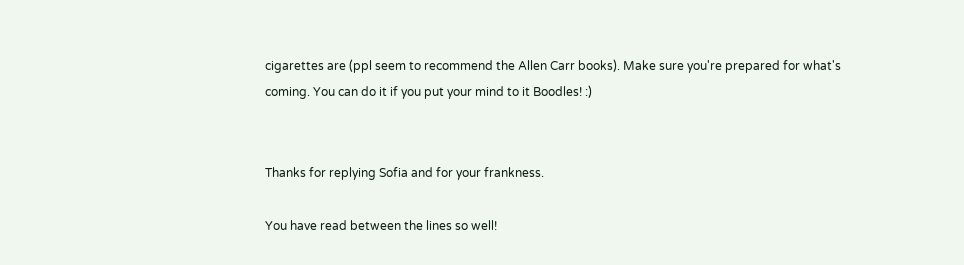cigarettes are (ppl seem to recommend the Allen Carr books). Make sure you're prepared for what's coming. You can do it if you put your mind to it Boodles! :)


Thanks for replying Sofia and for your frankness.

You have read between the lines so well!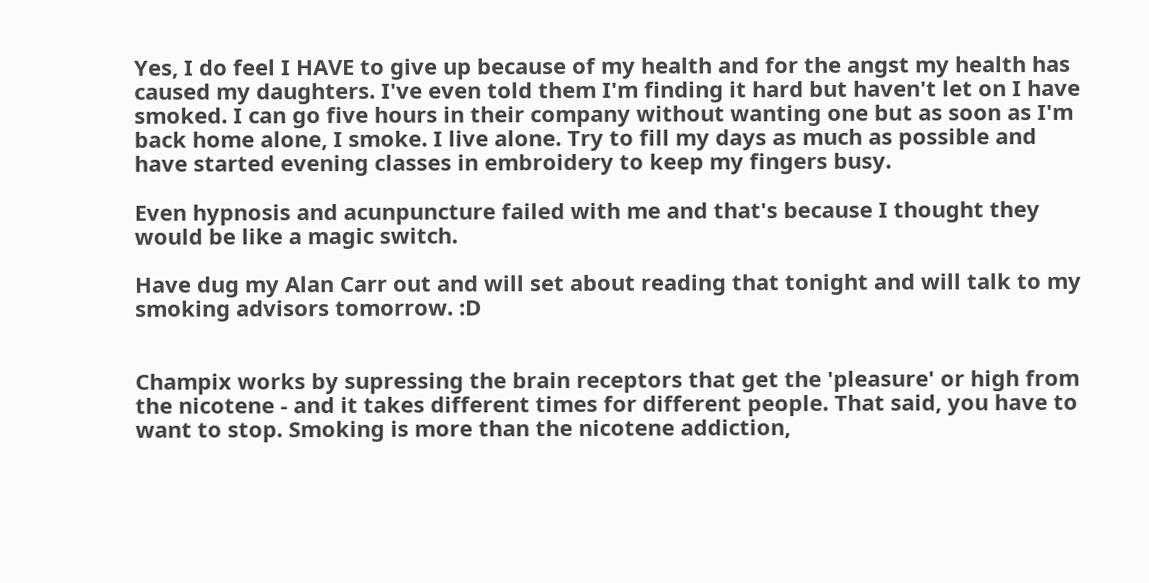Yes, I do feel I HAVE to give up because of my health and for the angst my health has caused my daughters. I've even told them I'm finding it hard but haven't let on I have smoked. I can go five hours in their company without wanting one but as soon as I'm back home alone, I smoke. I live alone. Try to fill my days as much as possible and have started evening classes in embroidery to keep my fingers busy.

Even hypnosis and acunpuncture failed with me and that's because I thought they would be like a magic switch.

Have dug my Alan Carr out and will set about reading that tonight and will talk to my smoking advisors tomorrow. :D


Champix works by supressing the brain receptors that get the 'pleasure' or high from the nicotene - and it takes different times for different people. That said, you have to want to stop. Smoking is more than the nicotene addiction,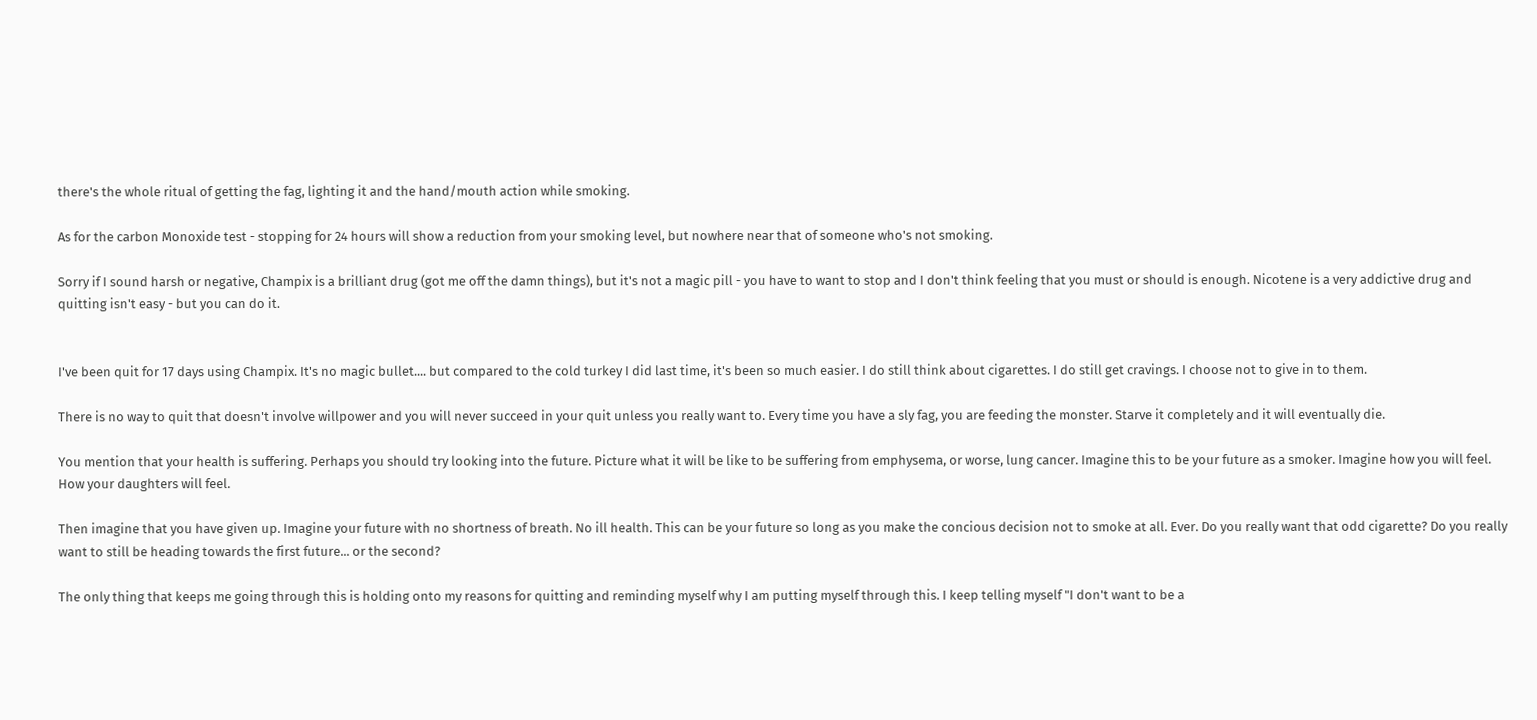there's the whole ritual of getting the fag, lighting it and the hand/mouth action while smoking.

As for the carbon Monoxide test - stopping for 24 hours will show a reduction from your smoking level, but nowhere near that of someone who's not smoking.

Sorry if I sound harsh or negative, Champix is a brilliant drug (got me off the damn things), but it's not a magic pill - you have to want to stop and I don't think feeling that you must or should is enough. Nicotene is a very addictive drug and quitting isn't easy - but you can do it.


I've been quit for 17 days using Champix. It's no magic bullet.... but compared to the cold turkey I did last time, it's been so much easier. I do still think about cigarettes. I do still get cravings. I choose not to give in to them.

There is no way to quit that doesn't involve willpower and you will never succeed in your quit unless you really want to. Every time you have a sly fag, you are feeding the monster. Starve it completely and it will eventually die.

You mention that your health is suffering. Perhaps you should try looking into the future. Picture what it will be like to be suffering from emphysema, or worse, lung cancer. Imagine this to be your future as a smoker. Imagine how you will feel. How your daughters will feel.

Then imagine that you have given up. Imagine your future with no shortness of breath. No ill health. This can be your future so long as you make the concious decision not to smoke at all. Ever. Do you really want that odd cigarette? Do you really want to still be heading towards the first future... or the second?

The only thing that keeps me going through this is holding onto my reasons for quitting and reminding myself why I am putting myself through this. I keep telling myself "I don't want to be a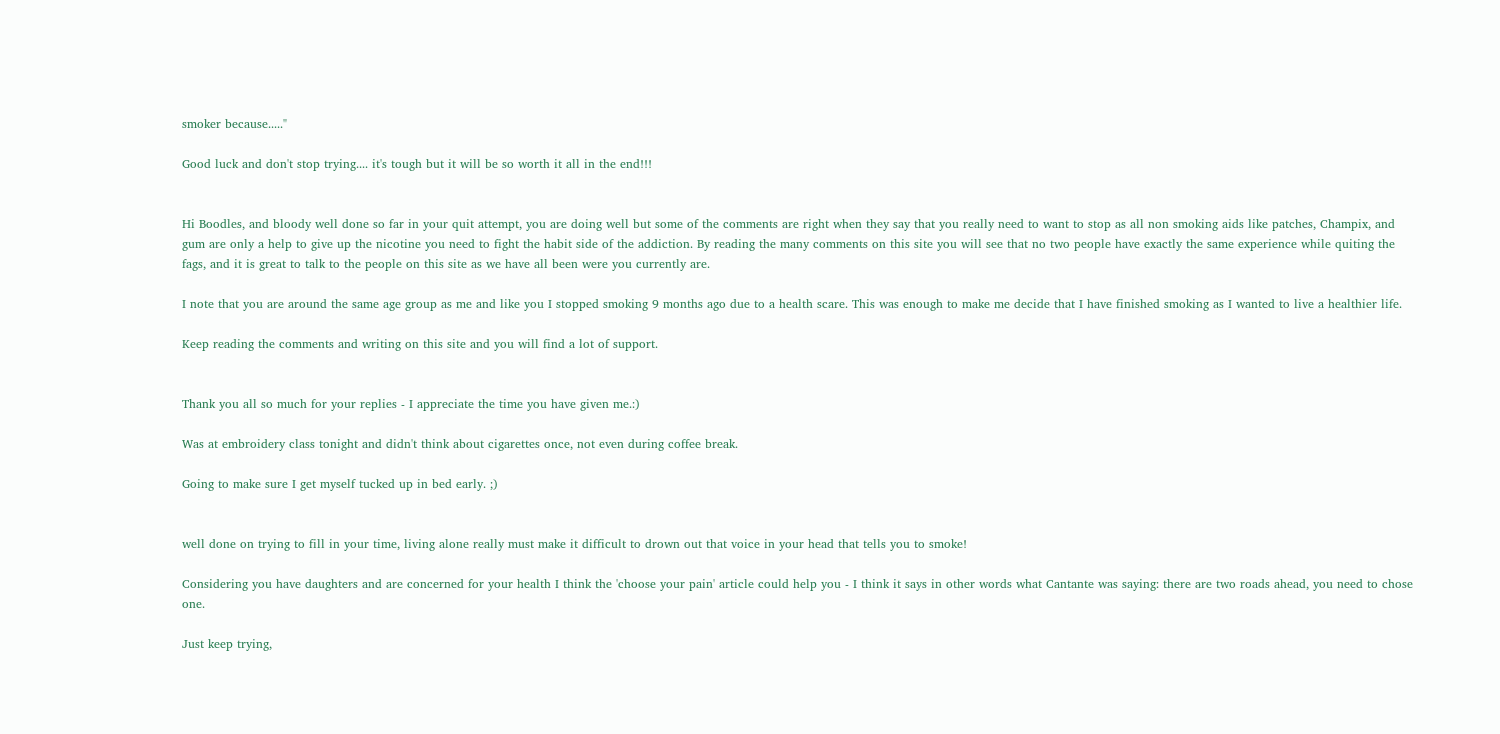smoker because....."

Good luck and don't stop trying.... it's tough but it will be so worth it all in the end!!!


Hi Boodles, and bloody well done so far in your quit attempt, you are doing well but some of the comments are right when they say that you really need to want to stop as all non smoking aids like patches, Champix, and gum are only a help to give up the nicotine you need to fight the habit side of the addiction. By reading the many comments on this site you will see that no two people have exactly the same experience while quiting the fags, and it is great to talk to the people on this site as we have all been were you currently are.

I note that you are around the same age group as me and like you I stopped smoking 9 months ago due to a health scare. This was enough to make me decide that I have finished smoking as I wanted to live a healthier life.

Keep reading the comments and writing on this site and you will find a lot of support.


Thank you all so much for your replies - I appreciate the time you have given me.:)

Was at embroidery class tonight and didn't think about cigarettes once, not even during coffee break.

Going to make sure I get myself tucked up in bed early. ;)


well done on trying to fill in your time, living alone really must make it difficult to drown out that voice in your head that tells you to smoke!

Considering you have daughters and are concerned for your health I think the 'choose your pain' article could help you - I think it says in other words what Cantante was saying: there are two roads ahead, you need to chose one.

Just keep trying,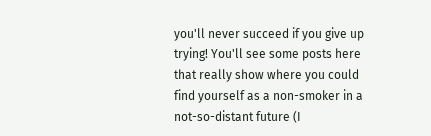you'll never succeed if you give up trying! You'll see some posts here that really show where you could find yourself as a non-smoker in a not-so-distant future (I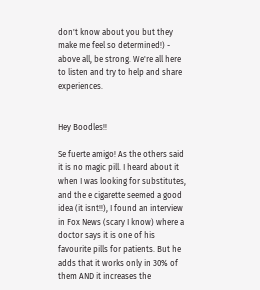don't know about you but they make me feel so determined!) - above all, be strong. We're all here to listen and try to help and share experiences.


Hey Boodles!!

Se fuerte amigo! As the others said it is no magic pill. I heard about it when I was looking for substitutes, and the e cigarette seemed a good idea (it isnt!!), I found an interview in Fox News (scary I know) where a doctor says it is one of his favourite pills for patients. But he adds that it works only in 30% of them AND it increases the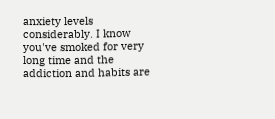anxiety levels considerably. I know you've smoked for very long time and the addiction and habits are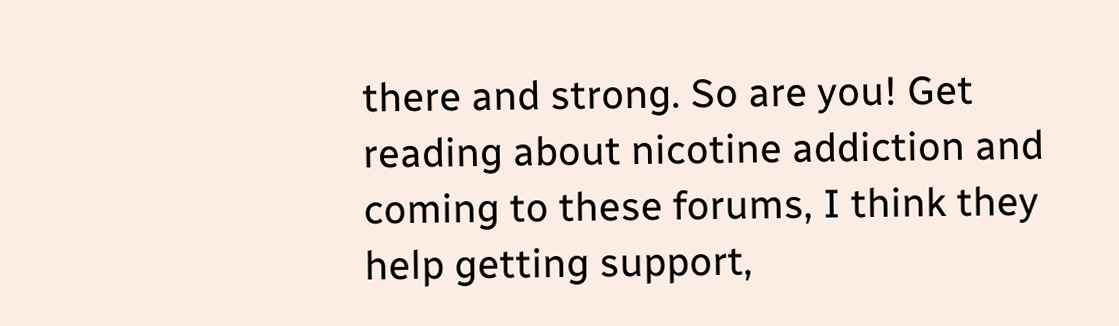there and strong. So are you! Get reading about nicotine addiction and coming to these forums, I think they help getting support,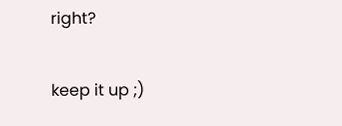right?

keep it up ;)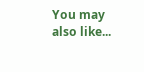You may also like...